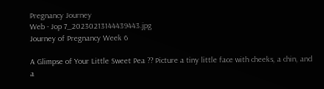Pregnancy Journey
Web - Jop 7_20230213144439443.jpg
Journey of Pregnancy Week 6

A Glimpse of Your Little Sweet Pea ?? Picture a tiny little face with cheeks, a chin, and a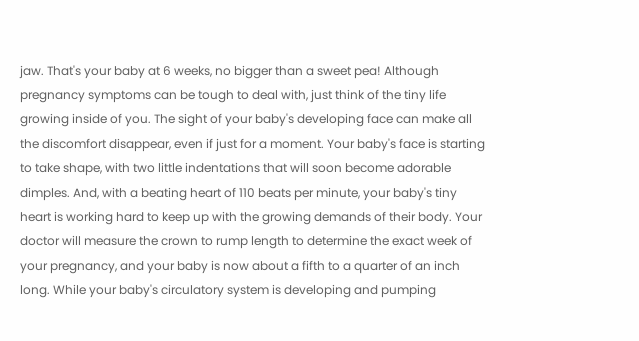jaw. That's your baby at 6 weeks, no bigger than a sweet pea! Although pregnancy symptoms can be tough to deal with, just think of the tiny life growing inside of you. The sight of your baby's developing face can make all the discomfort disappear, even if just for a moment. Your baby's face is starting to take shape, with two little indentations that will soon become adorable dimples. And, with a beating heart of 110 beats per minute, your baby's tiny heart is working hard to keep up with the growing demands of their body. Your doctor will measure the crown to rump length to determine the exact week of your pregnancy, and your baby is now about a fifth to a quarter of an inch long. While your baby's circulatory system is developing and pumping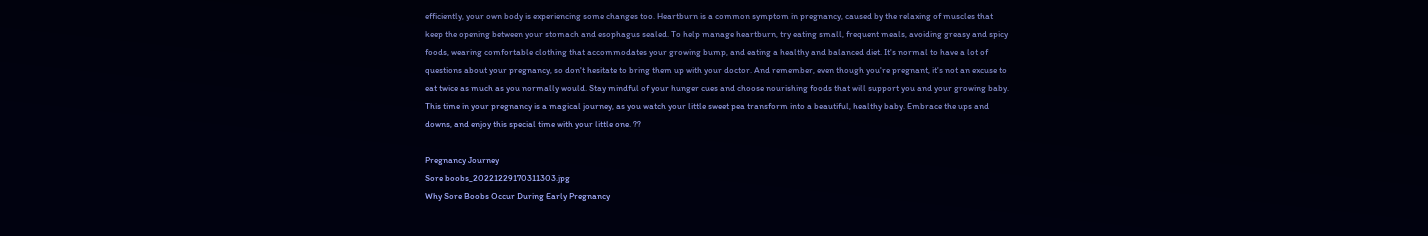efficiently, your own body is experiencing some changes too. Heartburn is a common symptom in pregnancy, caused by the relaxing of muscles that keep the opening between your stomach and esophagus sealed. To help manage heartburn, try eating small, frequent meals, avoiding greasy and spicy foods, wearing comfortable clothing that accommodates your growing bump, and eating a healthy and balanced diet. It's normal to have a lot of questions about your pregnancy, so don't hesitate to bring them up with your doctor. And remember, even though you're pregnant, it's not an excuse to eat twice as much as you normally would. Stay mindful of your hunger cues and choose nourishing foods that will support you and your growing baby. This time in your pregnancy is a magical journey, as you watch your little sweet pea transform into a beautiful, healthy baby. Embrace the ups and downs, and enjoy this special time with your little one. ??

Pregnancy Journey
Sore boobs_20221229170311303.jpg
Why Sore Boobs Occur During Early Pregnancy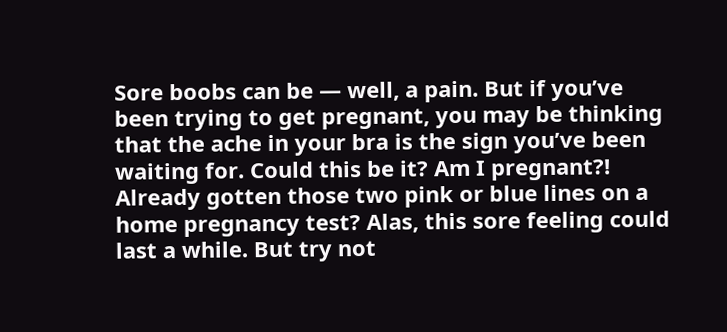Sore boobs can be — well, a pain. But if you’ve been trying to get pregnant, you may be thinking that the ache in your bra is the sign you’ve been waiting for. Could this be it? Am I pregnant?! Already gotten those two pink or blue lines on a home pregnancy test? Alas, this sore feeling could last a while. But try not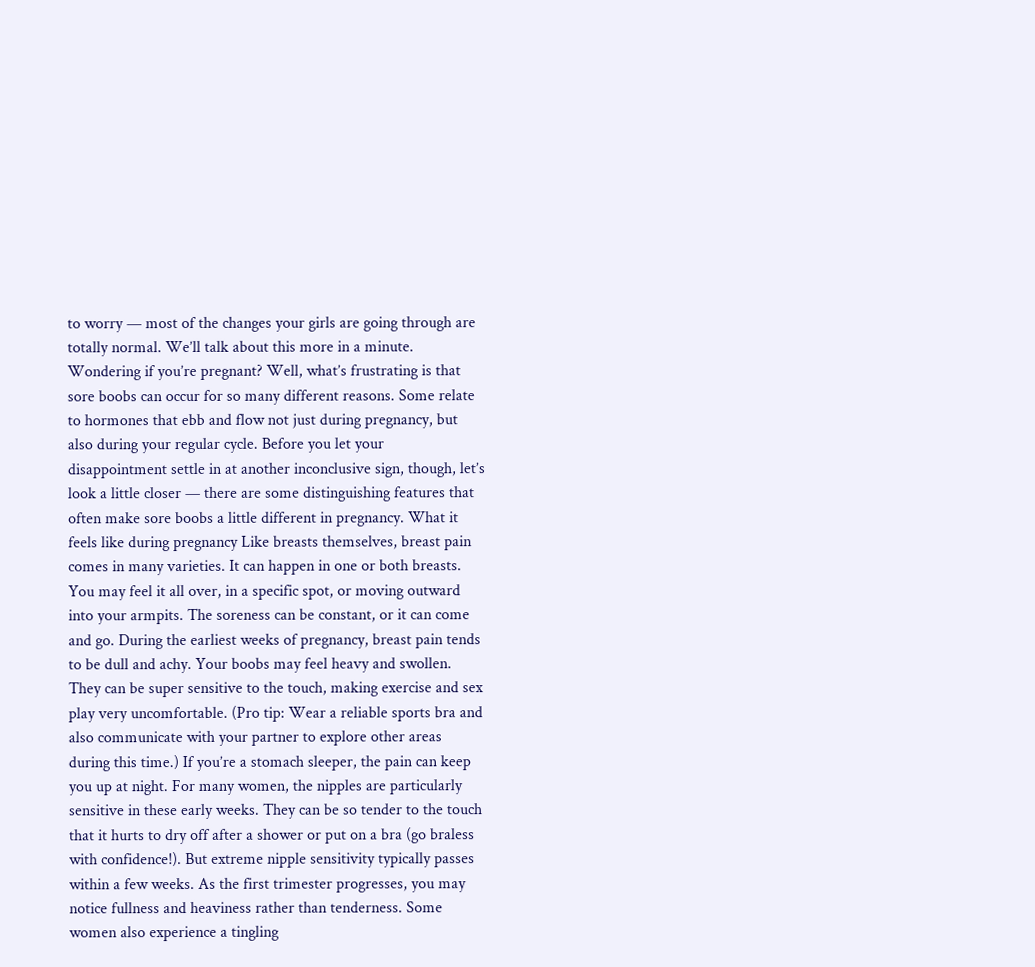to worry — most of the changes your girls are going through are totally normal. We’ll talk about this more in a minute. Wondering if you’re pregnant? Well, what’s frustrating is that sore boobs can occur for so many different reasons. Some relate to hormones that ebb and flow not just during pregnancy, but also during your regular cycle. Before you let your disappointment settle in at another inconclusive sign, though, let’s look a little closer — there are some distinguishing features that often make sore boobs a little different in pregnancy. What it feels like during pregnancy Like breasts themselves, breast pain comes in many varieties. It can happen in one or both breasts. You may feel it all over, in a specific spot, or moving outward into your armpits. The soreness can be constant, or it can come and go. During the earliest weeks of pregnancy, breast pain tends to be dull and achy. Your boobs may feel heavy and swollen. They can be super sensitive to the touch, making exercise and sex play very uncomfortable. (Pro tip: Wear a reliable sports bra and also communicate with your partner to explore other areas during this time.) If you’re a stomach sleeper, the pain can keep you up at night. For many women, the nipples are particularly sensitive in these early weeks. They can be so tender to the touch that it hurts to dry off after a shower or put on a bra (go braless with confidence!). But extreme nipple sensitivity typically passes within a few weeks. As the first trimester progresses, you may notice fullness and heaviness rather than tenderness. Some women also experience a tingling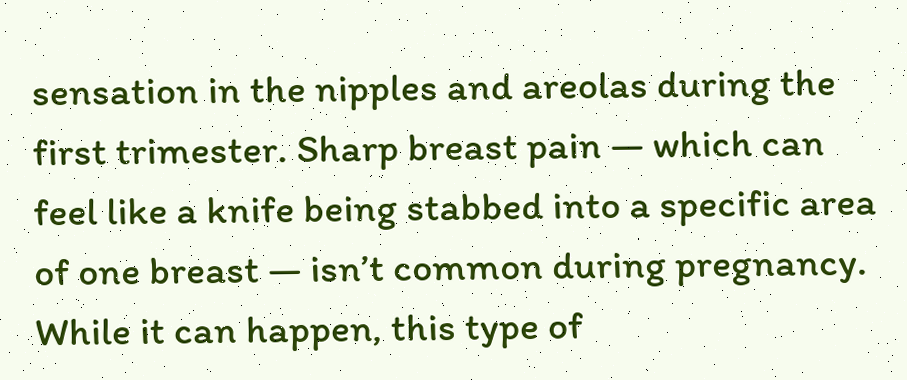sensation in the nipples and areolas during the first trimester. Sharp breast pain — which can feel like a knife being stabbed into a specific area of one breast — isn’t common during pregnancy. While it can happen, this type of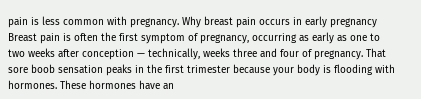pain is less common with pregnancy. Why breast pain occurs in early pregnancy Breast pain is often the first symptom of pregnancy, occurring as early as one to two weeks after conception — technically, weeks three and four of pregnancy. That sore boob sensation peaks in the first trimester because your body is flooding with hormones. These hormones have an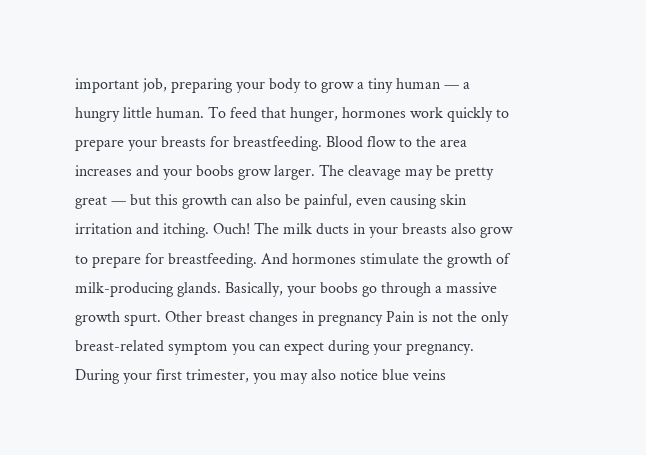important job, preparing your body to grow a tiny human — a hungry little human. To feed that hunger, hormones work quickly to prepare your breasts for breastfeeding. Blood flow to the area increases and your boobs grow larger. The cleavage may be pretty great — but this growth can also be painful, even causing skin irritation and itching. Ouch! The milk ducts in your breasts also grow to prepare for breastfeeding. And hormones stimulate the growth of milk-producing glands. Basically, your boobs go through a massive growth spurt. Other breast changes in pregnancy Pain is not the only breast-related symptom you can expect during your pregnancy. During your first trimester, you may also notice blue veins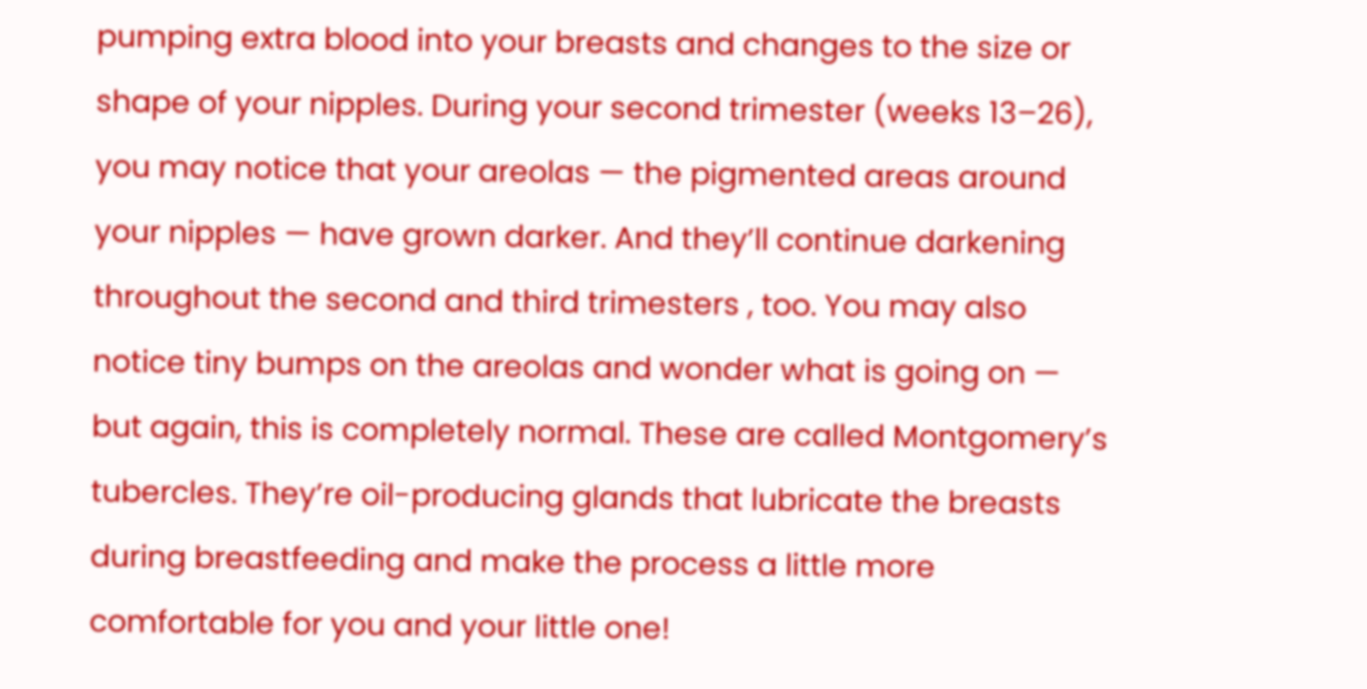pumping extra blood into your breasts and changes to the size or shape of your nipples. During your second trimester (weeks 13–26), you may notice that your areolas — the pigmented areas around your nipples — have grown darker. And they’ll continue darkening throughout the second and third trimesters , too. You may also notice tiny bumps on the areolas and wonder what is going on — but again, this is completely normal. These are called Montgomery’s tubercles. They’re oil-producing glands that lubricate the breasts during breastfeeding and make the process a little more comfortable for you and your little one!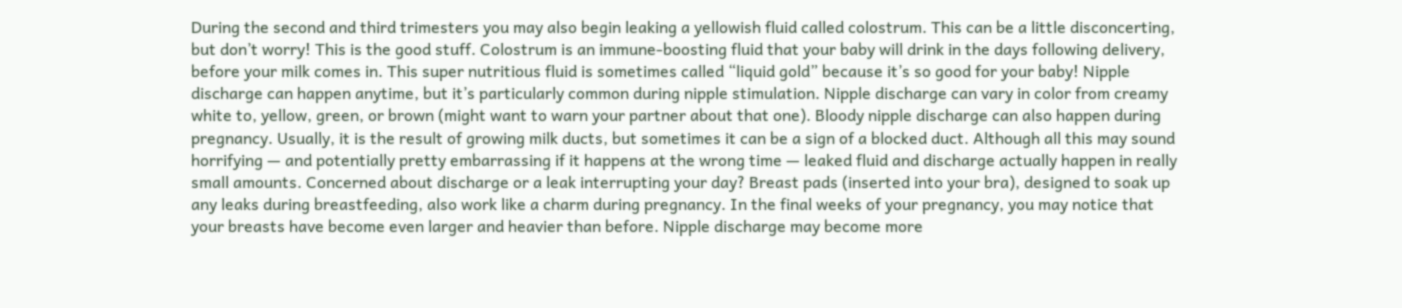During the second and third trimesters you may also begin leaking a yellowish fluid called colostrum. This can be a little disconcerting, but don’t worry! This is the good stuff. Colostrum is an immune-boosting fluid that your baby will drink in the days following delivery, before your milk comes in. This super nutritious fluid is sometimes called “liquid gold” because it’s so good for your baby! Nipple discharge can happen anytime, but it’s particularly common during nipple stimulation. Nipple discharge can vary in color from creamy white to, yellow, green, or brown (might want to warn your partner about that one). Bloody nipple discharge can also happen during pregnancy. Usually, it is the result of growing milk ducts, but sometimes it can be a sign of a blocked duct. Although all this may sound horrifying — and potentially pretty embarrassing if it happens at the wrong time — leaked fluid and discharge actually happen in really small amounts. Concerned about discharge or a leak interrupting your day? Breast pads (inserted into your bra), designed to soak up any leaks during breastfeeding, also work like a charm during pregnancy. In the final weeks of your pregnancy, you may notice that your breasts have become even larger and heavier than before. Nipple discharge may become more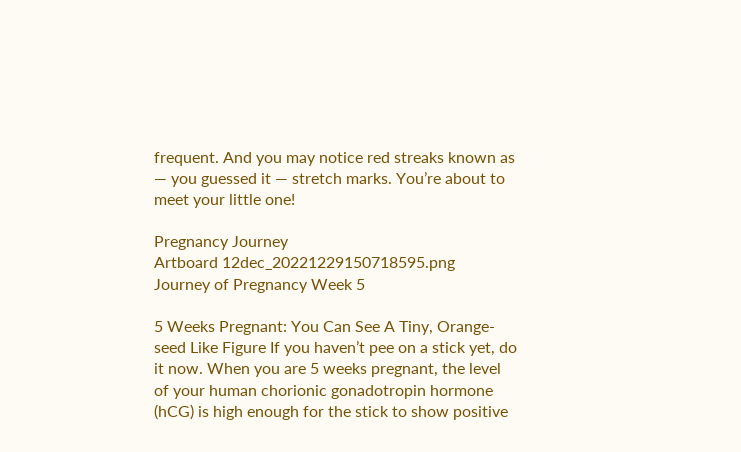frequent. And you may notice red streaks known as — you guessed it — stretch marks. You’re about to meet your little one!

Pregnancy Journey
Artboard 12dec_20221229150718595.png
Journey of Pregnancy Week 5

5 Weeks Pregnant: You Can See A Tiny, Orange-seed Like Figure If you haven’t pee on a stick yet, do it now. When you are 5 weeks pregnant, the level of your human chorionic gonadotropin hormone (hCG) is high enough for the stick to show positive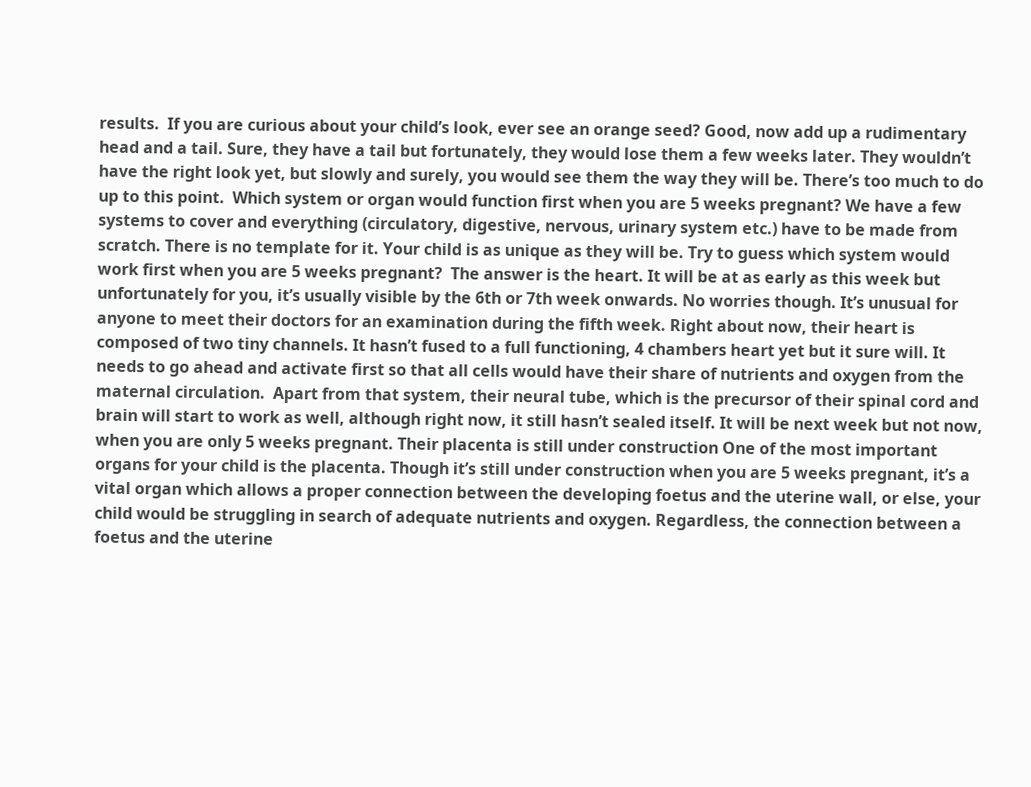results.  If you are curious about your child’s look, ever see an orange seed? Good, now add up a rudimentary head and a tail. Sure, they have a tail but fortunately, they would lose them a few weeks later. They wouldn’t have the right look yet, but slowly and surely, you would see them the way they will be. There’s too much to do up to this point.  Which system or organ would function first when you are 5 weeks pregnant? We have a few systems to cover and everything (circulatory, digestive, nervous, urinary system etc.) have to be made from scratch. There is no template for it. Your child is as unique as they will be. Try to guess which system would work first when you are 5 weeks pregnant?  The answer is the heart. It will be at as early as this week but unfortunately for you, it’s usually visible by the 6th or 7th week onwards. No worries though. It’s unusual for anyone to meet their doctors for an examination during the fifth week. Right about now, their heart is composed of two tiny channels. It hasn’t fused to a full functioning, 4 chambers heart yet but it sure will. It needs to go ahead and activate first so that all cells would have their share of nutrients and oxygen from the maternal circulation.  Apart from that system, their neural tube, which is the precursor of their spinal cord and brain will start to work as well, although right now, it still hasn’t sealed itself. It will be next week but not now, when you are only 5 weeks pregnant. Their placenta is still under construction One of the most important organs for your child is the placenta. Though it’s still under construction when you are 5 weeks pregnant, it’s a vital organ which allows a proper connection between the developing foetus and the uterine wall, or else, your child would be struggling in search of adequate nutrients and oxygen. Regardless, the connection between a foetus and the uterine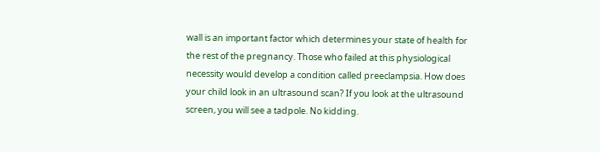wall is an important factor which determines your state of health for the rest of the pregnancy. Those who failed at this physiological necessity would develop a condition called preeclampsia. How does your child look in an ultrasound scan? If you look at the ultrasound screen, you will see a tadpole. No kidding.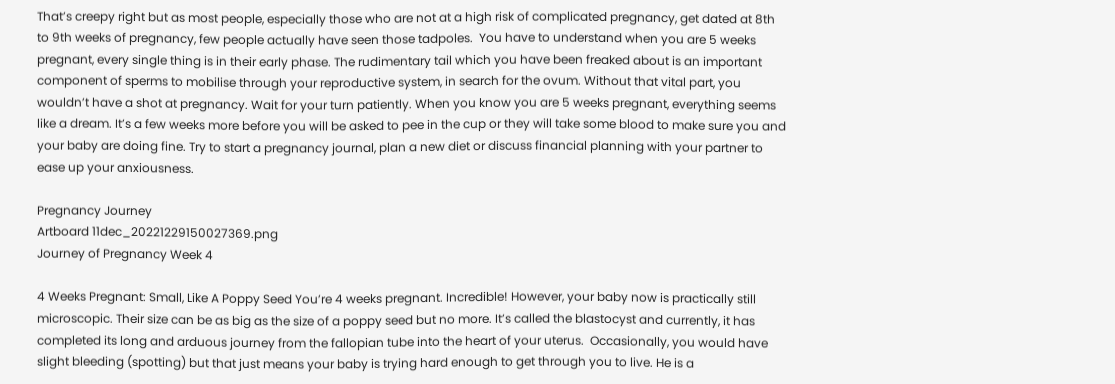That’s creepy right but as most people, especially those who are not at a high risk of complicated pregnancy, get dated at 8th to 9th weeks of pregnancy, few people actually have seen those tadpoles.  You have to understand when you are 5 weeks pregnant, every single thing is in their early phase. The rudimentary tail which you have been freaked about is an important component of sperms to mobilise through your reproductive system, in search for the ovum. Without that vital part, you wouldn’t have a shot at pregnancy. Wait for your turn patiently. When you know you are 5 weeks pregnant, everything seems like a dream. It’s a few weeks more before you will be asked to pee in the cup or they will take some blood to make sure you and your baby are doing fine. Try to start a pregnancy journal, plan a new diet or discuss financial planning with your partner to ease up your anxiousness.

Pregnancy Journey
Artboard 11dec_20221229150027369.png
Journey of Pregnancy Week 4

4 Weeks Pregnant: Small, Like A Poppy Seed You’re 4 weeks pregnant. Incredible! However, your baby now is practically still microscopic. Their size can be as big as the size of a poppy seed but no more. It’s called the blastocyst and currently, it has completed its long and arduous journey from the fallopian tube into the heart of your uterus.  Occasionally, you would have slight bleeding (spotting) but that just means your baby is trying hard enough to get through you to live. He is a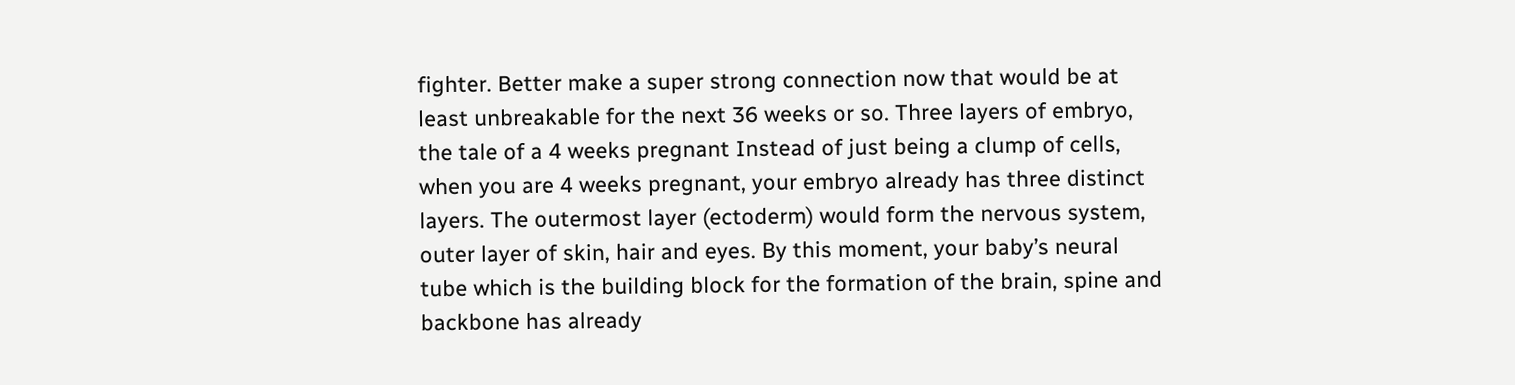fighter. Better make a super strong connection now that would be at least unbreakable for the next 36 weeks or so. Three layers of embryo, the tale of a 4 weeks pregnant Instead of just being a clump of cells, when you are 4 weeks pregnant, your embryo already has three distinct layers. The outermost layer (ectoderm) would form the nervous system, outer layer of skin, hair and eyes. By this moment, your baby’s neural tube which is the building block for the formation of the brain, spine and backbone has already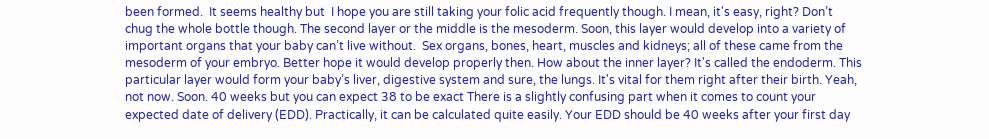been formed.  It seems healthy but  I hope you are still taking your folic acid frequently though. I mean, it's easy, right? Don’t chug the whole bottle though. The second layer or the middle is the mesoderm. Soon, this layer would develop into a variety of important organs that your baby can’t live without.  Sex organs, bones, heart, muscles and kidneys; all of these came from the mesoderm of your embryo. Better hope it would develop properly then. How about the inner layer? It's called the endoderm. This particular layer would form your baby’s liver, digestive system and sure, the lungs. It's vital for them right after their birth. Yeah, not now. Soon. 40 weeks but you can expect 38 to be exact There is a slightly confusing part when it comes to count your expected date of delivery (EDD). Practically, it can be calculated quite easily. Your EDD should be 40 weeks after your first day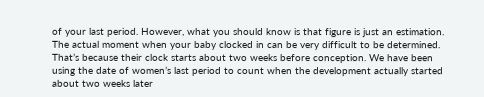of your last period. However, what you should know is that figure is just an estimation. The actual moment when your baby clocked in can be very difficult to be determined. That’s because their clock starts about two weeks before conception. We have been using the date of women’s last period to count when the development actually started about two weeks later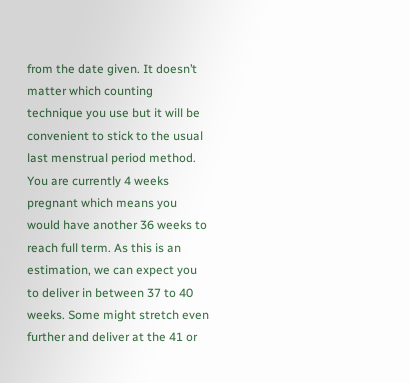from the date given. It doesn’t matter which counting technique you use but it will be convenient to stick to the usual last menstrual period method. You are currently 4 weeks pregnant which means you would have another 36 weeks to reach full term. As this is an estimation, we can expect you to deliver in between 37 to 40 weeks. Some might stretch even further and deliver at the 41 or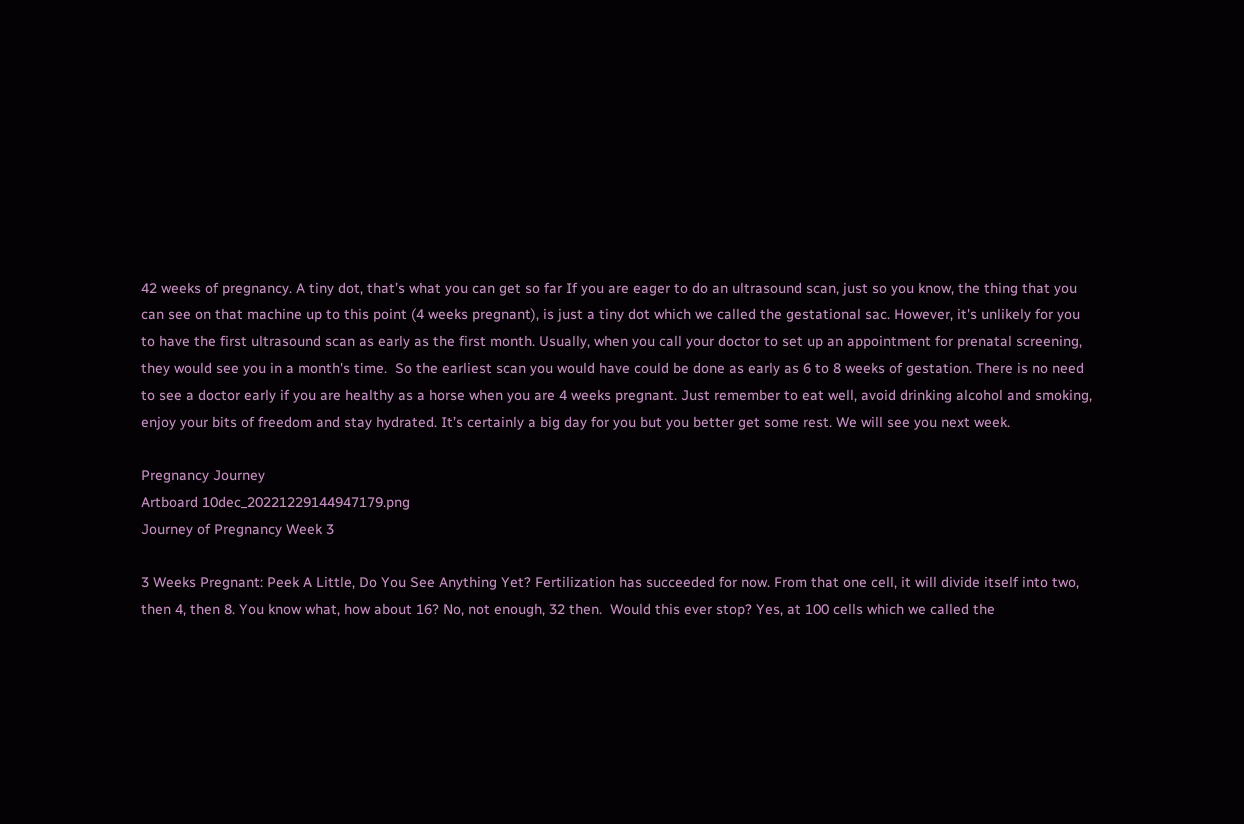42 weeks of pregnancy. A tiny dot, that’s what you can get so far If you are eager to do an ultrasound scan, just so you know, the thing that you can see on that machine up to this point (4 weeks pregnant), is just a tiny dot which we called the gestational sac. However, it's unlikely for you to have the first ultrasound scan as early as the first month. Usually, when you call your doctor to set up an appointment for prenatal screening, they would see you in a month's time.  So the earliest scan you would have could be done as early as 6 to 8 weeks of gestation. There is no need to see a doctor early if you are healthy as a horse when you are 4 weeks pregnant. Just remember to eat well, avoid drinking alcohol and smoking, enjoy your bits of freedom and stay hydrated. It’s certainly a big day for you but you better get some rest. We will see you next week.

Pregnancy Journey
Artboard 10dec_20221229144947179.png
Journey of Pregnancy Week 3

3 Weeks Pregnant: Peek A Little, Do You See Anything Yet? Fertilization has succeeded for now. From that one cell, it will divide itself into two, then 4, then 8. You know what, how about 16? No, not enough, 32 then.  Would this ever stop? Yes, at 100 cells which we called the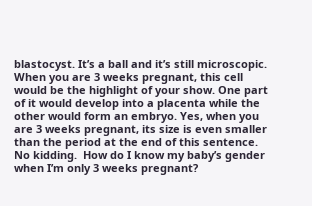blastocyst. It’s a ball and it’s still microscopic. When you are 3 weeks pregnant, this cell would be the highlight of your show. One part of it would develop into a placenta while the other would form an embryo. Yes, when you are 3 weeks pregnant, its size is even smaller than the period at the end of this sentence. No kidding.  How do I know my baby’s gender when I’m only 3 weeks pregnant?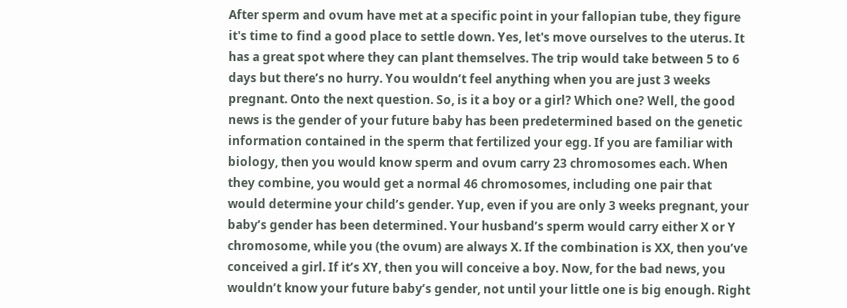After sperm and ovum have met at a specific point in your fallopian tube, they figure it's time to find a good place to settle down. Yes, let's move ourselves to the uterus. It has a great spot where they can plant themselves. The trip would take between 5 to 6 days but there’s no hurry. You wouldn’t feel anything when you are just 3 weeks pregnant. Onto the next question. So, is it a boy or a girl? Which one? Well, the good news is the gender of your future baby has been predetermined based on the genetic information contained in the sperm that fertilized your egg. If you are familiar with biology, then you would know sperm and ovum carry 23 chromosomes each. When they combine, you would get a normal 46 chromosomes, including one pair that would determine your child’s gender. Yup, even if you are only 3 weeks pregnant, your baby’s gender has been determined. Your husband’s sperm would carry either X or Y chromosome, while you (the ovum) are always X. If the combination is XX, then you’ve conceived a girl. If it’s XY, then you will conceive a boy. Now, for the bad news, you wouldn’t know your future baby’s gender, not until your little one is big enough. Right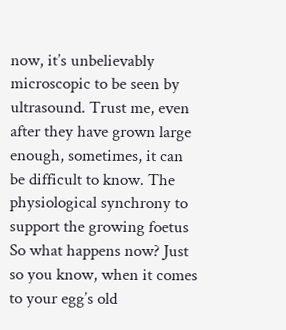now, it’s unbelievably microscopic to be seen by ultrasound. Trust me, even after they have grown large enough, sometimes, it can be difficult to know. The physiological synchrony to support the growing foetus So what happens now? Just so you know, when it comes to your egg’s old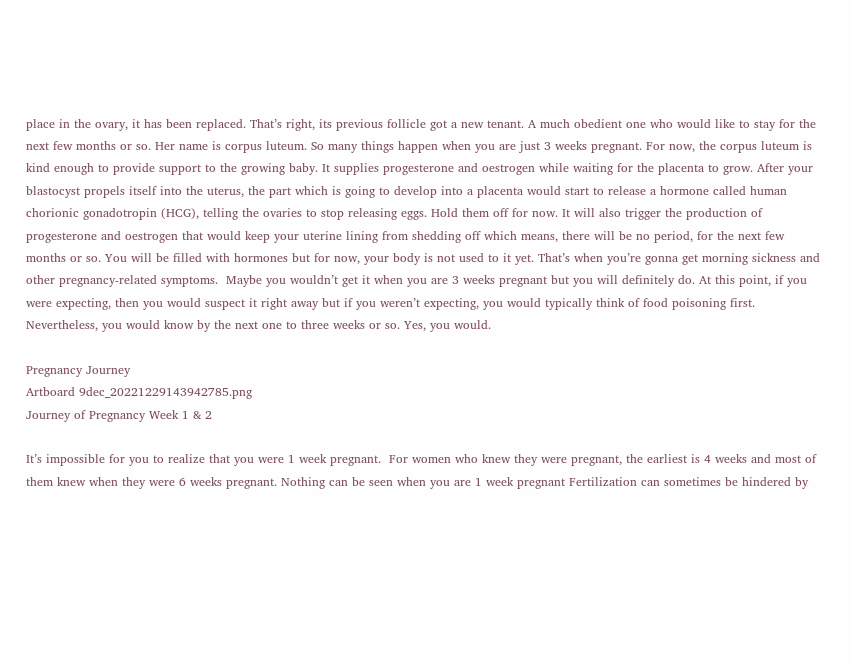place in the ovary, it has been replaced. That’s right, its previous follicle got a new tenant. A much obedient one who would like to stay for the next few months or so. Her name is corpus luteum. So many things happen when you are just 3 weeks pregnant. For now, the corpus luteum is kind enough to provide support to the growing baby. It supplies progesterone and oestrogen while waiting for the placenta to grow. After your blastocyst propels itself into the uterus, the part which is going to develop into a placenta would start to release a hormone called human chorionic gonadotropin (HCG), telling the ovaries to stop releasing eggs. Hold them off for now. It will also trigger the production of progesterone and oestrogen that would keep your uterine lining from shedding off which means, there will be no period, for the next few months or so. You will be filled with hormones but for now, your body is not used to it yet. That’s when you’re gonna get morning sickness and other pregnancy-related symptoms.  Maybe you wouldn’t get it when you are 3 weeks pregnant but you will definitely do. At this point, if you were expecting, then you would suspect it right away but if you weren’t expecting, you would typically think of food poisoning first. Nevertheless, you would know by the next one to three weeks or so. Yes, you would.

Pregnancy Journey
Artboard 9dec_20221229143942785.png
Journey of Pregnancy Week 1 & 2

It’s impossible for you to realize that you were 1 week pregnant.  For women who knew they were pregnant, the earliest is 4 weeks and most of them knew when they were 6 weeks pregnant. Nothing can be seen when you are 1 week pregnant Fertilization can sometimes be hindered by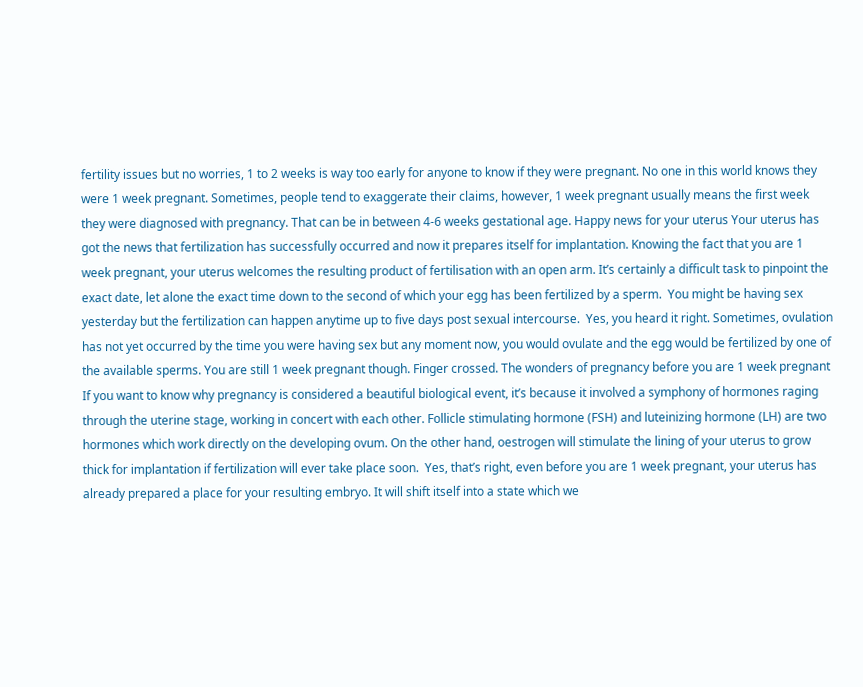fertility issues but no worries, 1 to 2 weeks is way too early for anyone to know if they were pregnant. No one in this world knows they were 1 week pregnant. Sometimes, people tend to exaggerate their claims, however, 1 week pregnant usually means the first week they were diagnosed with pregnancy. That can be in between 4-6 weeks gestational age. Happy news for your uterus Your uterus has got the news that fertilization has successfully occurred and now it prepares itself for implantation. Knowing the fact that you are 1 week pregnant, your uterus welcomes the resulting product of fertilisation with an open arm. It’s certainly a difficult task to pinpoint the exact date, let alone the exact time down to the second of which your egg has been fertilized by a sperm.  You might be having sex yesterday but the fertilization can happen anytime up to five days post sexual intercourse.  Yes, you heard it right. Sometimes, ovulation has not yet occurred by the time you were having sex but any moment now, you would ovulate and the egg would be fertilized by one of the available sperms. You are still 1 week pregnant though. Finger crossed. The wonders of pregnancy before you are 1 week pregnant If you want to know why pregnancy is considered a beautiful biological event, it’s because it involved a symphony of hormones raging through the uterine stage, working in concert with each other. Follicle stimulating hormone (FSH) and luteinizing hormone (LH) are two hormones which work directly on the developing ovum. On the other hand, oestrogen will stimulate the lining of your uterus to grow thick for implantation if fertilization will ever take place soon.  Yes, that’s right, even before you are 1 week pregnant, your uterus has already prepared a place for your resulting embryo. It will shift itself into a state which we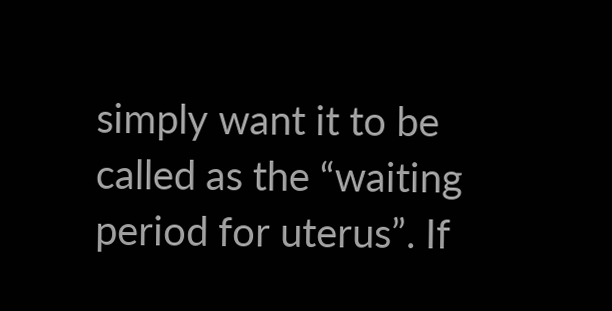simply want it to be called as the “waiting period for uterus”. If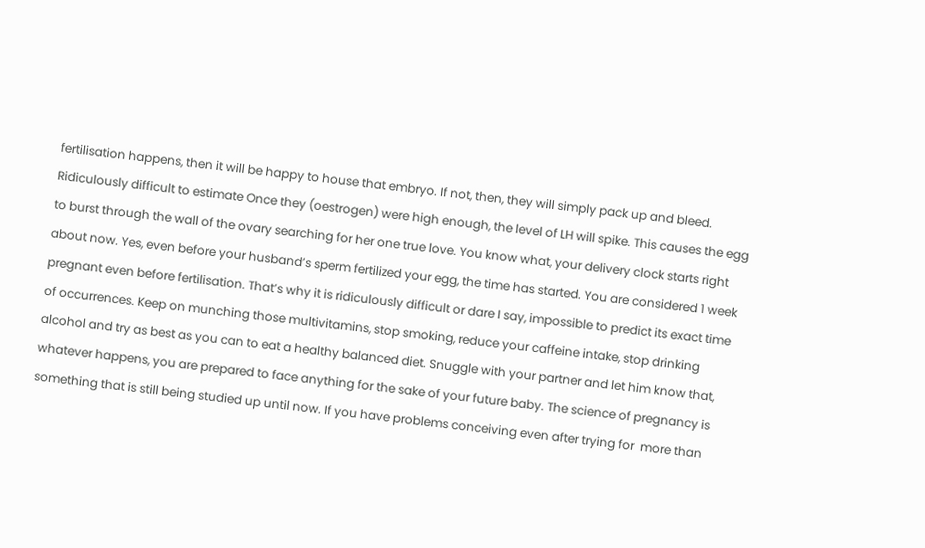fertilisation happens, then it will be happy to house that embryo. If not, then, they will simply pack up and bleed. Ridiculously difficult to estimate Once they (oestrogen) were high enough, the level of LH will spike. This causes the egg to burst through the wall of the ovary searching for her one true love. You know what, your delivery clock starts right about now. Yes, even before your husband’s sperm fertilized your egg, the time has started. You are considered 1 week pregnant even before fertilisation. That’s why it is ridiculously difficult or dare I say, impossible to predict its exact time of occurrences. Keep on munching those multivitamins, stop smoking, reduce your caffeine intake, stop drinking alcohol and try as best as you can to eat a healthy balanced diet. Snuggle with your partner and let him know that, whatever happens, you are prepared to face anything for the sake of your future baby. The science of pregnancy is something that is still being studied up until now. If you have problems conceiving even after trying for  more than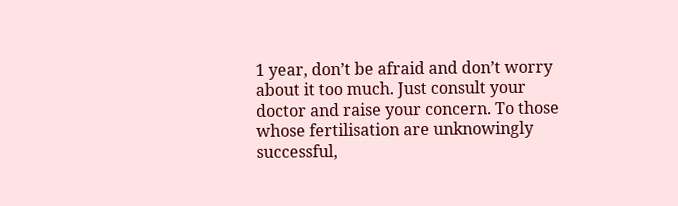1 year, don’t be afraid and don’t worry about it too much. Just consult your doctor and raise your concern. To those whose fertilisation are unknowingly successful,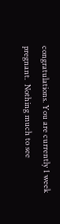congratulations. You are currently 1 week pregnant.  Nothing much to see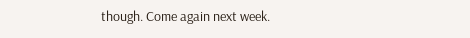though. Come again next week.